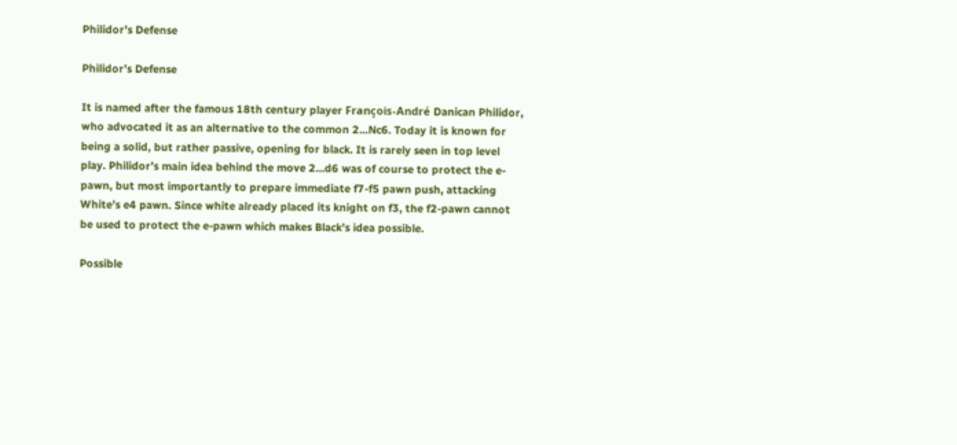Philidor’s Defense

Philidor’s Defense

It is named after the famous 18th century player François-André Danican Philidor, who advocated it as an alternative to the common 2…Nc6. Today it is known for being a solid, but rather passive, opening for black. It is rarely seen in top level play. Philidor’s main idea behind the move 2…d6 was of course to protect the e-pawn, but most importantly to prepare immediate f7-f5 pawn push, attacking White’s e4 pawn. Since white already placed its knight on f3, the f2-pawn cannot be used to protect the e-pawn which makes Black’s idea possible.

Possible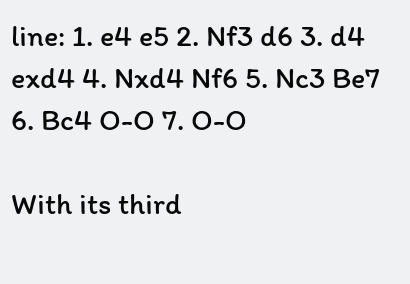line: 1. e4 e5 2. Nf3 d6 3. d4 exd4 4. Nxd4 Nf6 5. Nc3 Be7 6. Bc4 O-O 7. O-O

With its third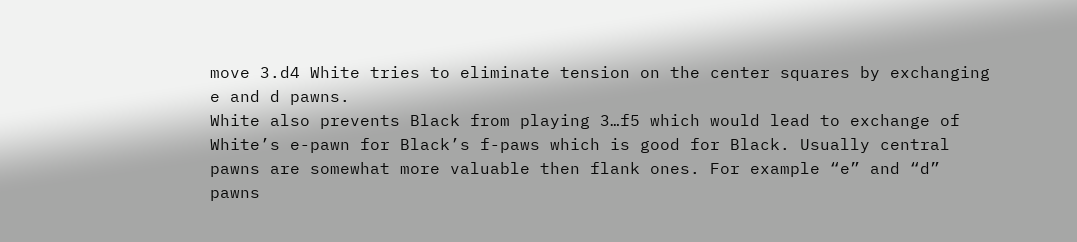move 3.d4 White tries to eliminate tension on the center squares by exchanging e and d pawns.
White also prevents Black from playing 3…f5 which would lead to exchange of White’s e-pawn for Black’s f-paws which is good for Black. Usually central pawns are somewhat more valuable then flank ones. For example “e” and “d” pawns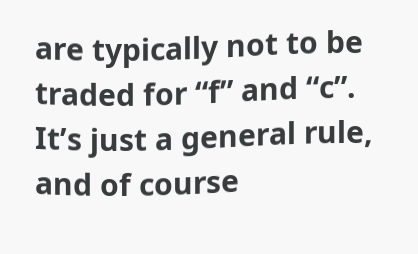are typically not to be traded for “f” and “c”. It’s just a general rule, and of course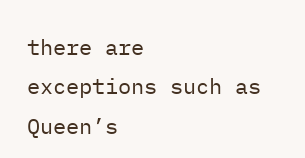there are exceptions such as Queen’s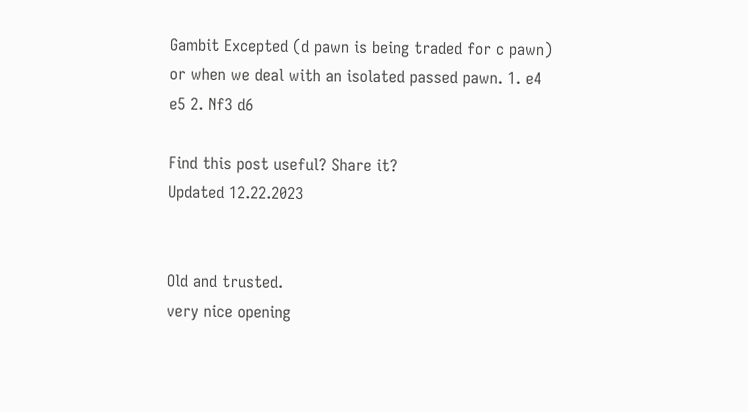Gambit Excepted (d pawn is being traded for c pawn) or when we deal with an isolated passed pawn. 1. e4 e5 2. Nf3 d6

Find this post useful? Share it?
Updated 12.22.2023


Old and trusted.
very nice opening